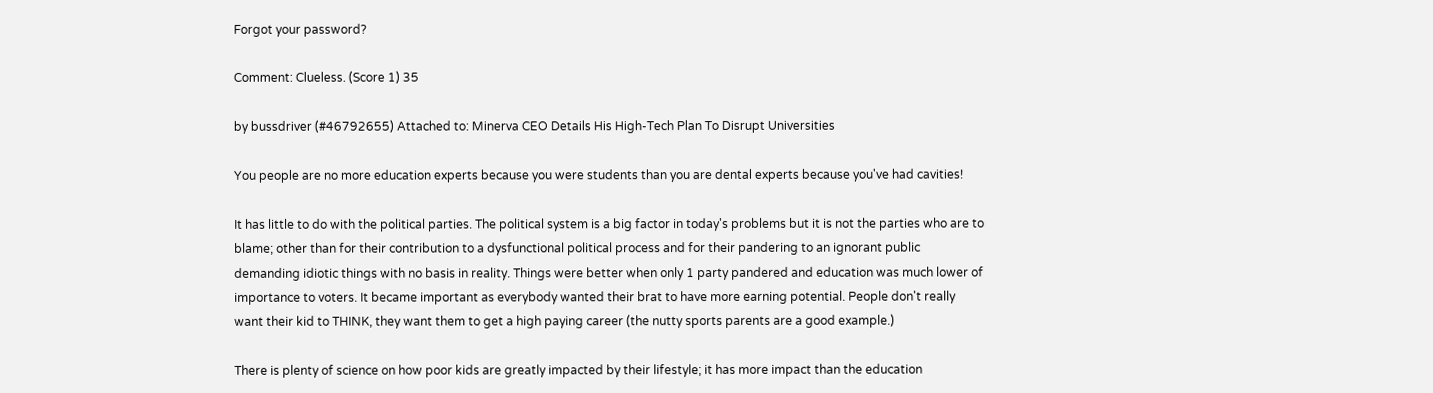Forgot your password?

Comment: Clueless. (Score 1) 35

by bussdriver (#46792655) Attached to: Minerva CEO Details His High-Tech Plan To Disrupt Universities

You people are no more education experts because you were students than you are dental experts because you've had cavities!

It has little to do with the political parties. The political system is a big factor in today's problems but it is not the parties who are to blame; other than for their contribution to a dysfunctional political process and for their pandering to an ignorant public demanding idiotic things with no basis in reality. Things were better when only 1 party pandered and education was much lower of importance to voters. It became important as everybody wanted their brat to have more earning potential. People don't really want their kid to THINK, they want them to get a high paying career (the nutty sports parents are a good example.)

There is plenty of science on how poor kids are greatly impacted by their lifestyle; it has more impact than the education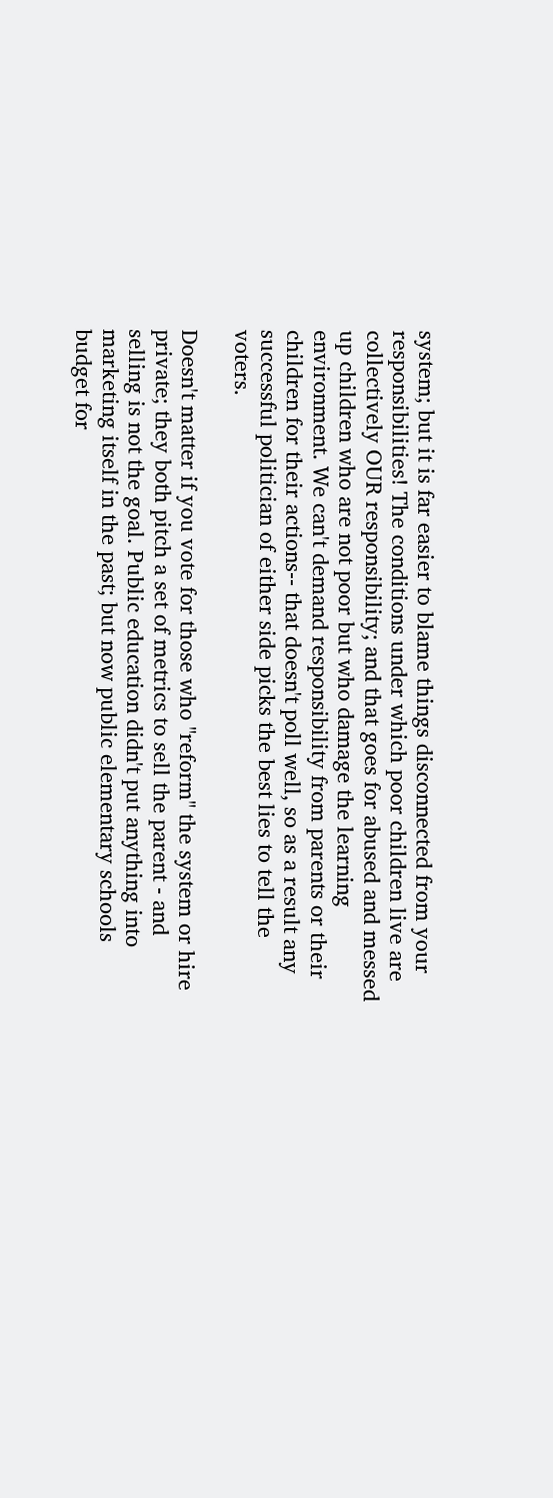system; but it is far easier to blame things disconnected from your responsibilities! The conditions under which poor children live are collectively OUR responsibility; and that goes for abused and messed up children who are not poor but who damage the learning environment. We can't demand responsibility from parents or their children for their actions-- that doesn't poll well, so as a result any successful politician of either side picks the best lies to tell the voters.

Doesn't matter if you vote for those who "reform" the system or hire private; they both pitch a set of metrics to sell the parent - and selling is not the goal. Public education didn't put anything into marketing itself in the past; but now public elementary schools budget for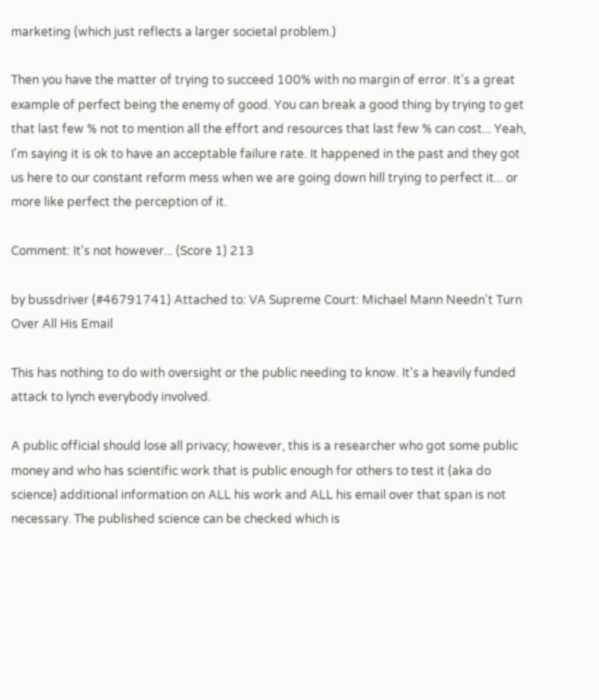marketing (which just reflects a larger societal problem.)

Then you have the matter of trying to succeed 100% with no margin of error. It's a great example of perfect being the enemy of good. You can break a good thing by trying to get that last few % not to mention all the effort and resources that last few % can cost... Yeah, I'm saying it is ok to have an acceptable failure rate. It happened in the past and they got us here to our constant reform mess when we are going down hill trying to perfect it... or more like perfect the perception of it.

Comment: It's not however... (Score 1) 213

by bussdriver (#46791741) Attached to: VA Supreme Court: Michael Mann Needn't Turn Over All His Email

This has nothing to do with oversight or the public needing to know. It's a heavily funded attack to lynch everybody involved.

A public official should lose all privacy; however, this is a researcher who got some public money and who has scientific work that is public enough for others to test it (aka do science) additional information on ALL his work and ALL his email over that span is not necessary. The published science can be checked which is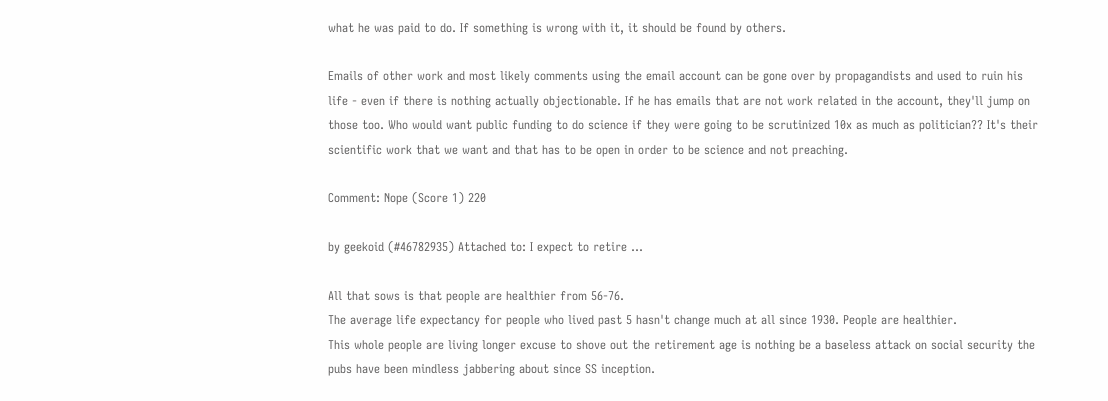what he was paid to do. If something is wrong with it, it should be found by others.

Emails of other work and most likely comments using the email account can be gone over by propagandists and used to ruin his life - even if there is nothing actually objectionable. If he has emails that are not work related in the account, they'll jump on those too. Who would want public funding to do science if they were going to be scrutinized 10x as much as politician?? It's their scientific work that we want and that has to be open in order to be science and not preaching.

Comment: Nope (Score 1) 220

by geekoid (#46782935) Attached to: I expect to retire ...

All that sows is that people are healthier from 56-76.
The average life expectancy for people who lived past 5 hasn't change much at all since 1930. People are healthier.
This whole people are living longer excuse to shove out the retirement age is nothing be a baseless attack on social security the pubs have been mindless jabbering about since SS inception.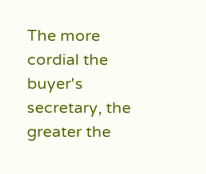The more cordial the buyer's secretary, the greater the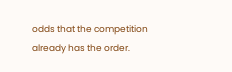odds that the competition already has the order.